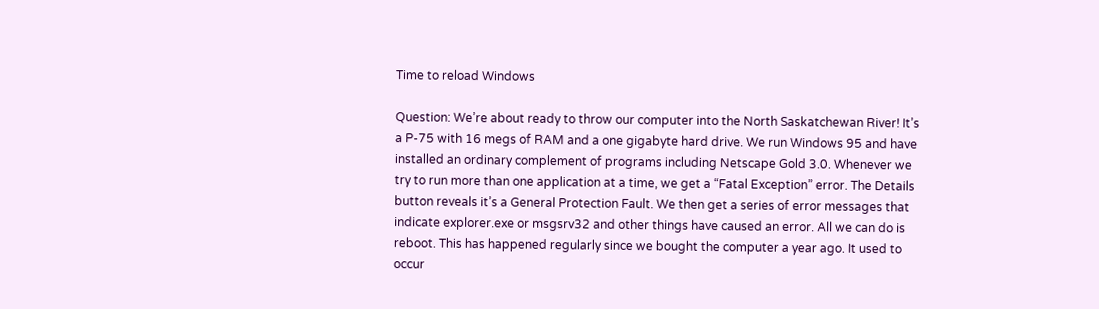Time to reload Windows

Question: We’re about ready to throw our computer into the North Saskatchewan River! It’s a P-75 with 16 megs of RAM and a one gigabyte hard drive. We run Windows 95 and have installed an ordinary complement of programs including Netscape Gold 3.0. Whenever we try to run more than one application at a time, we get a “Fatal Exception” error. The Details button reveals it’s a General Protection Fault. We then get a series of error messages that indicate explorer.exe or msgsrv32 and other things have caused an error. All we can do is reboot. This has happened regularly since we bought the computer a year ago. It used to occur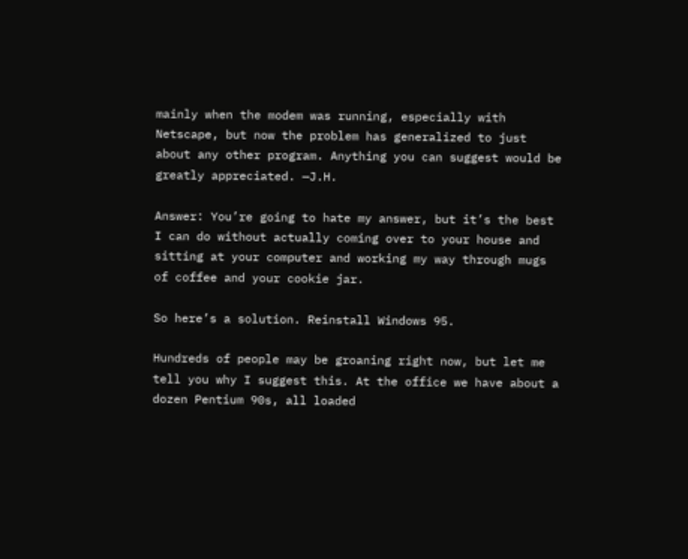mainly when the modem was running, especially with Netscape, but now the problem has generalized to just about any other program. Anything you can suggest would be greatly appreciated. —J.H.

Answer: You’re going to hate my answer, but it’s the best I can do without actually coming over to your house and sitting at your computer and working my way through mugs of coffee and your cookie jar.

So here’s a solution. Reinstall Windows 95.

Hundreds of people may be groaning right now, but let me tell you why I suggest this. At the office we have about a dozen Pentium 90s, all loaded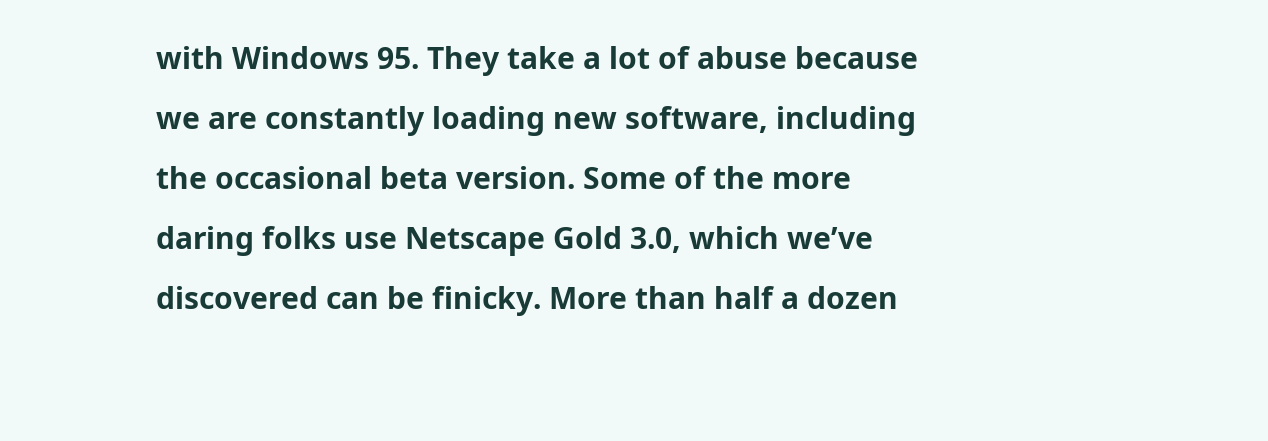with Windows 95. They take a lot of abuse because we are constantly loading new software, including the occasional beta version. Some of the more daring folks use Netscape Gold 3.0, which we’ve discovered can be finicky. More than half a dozen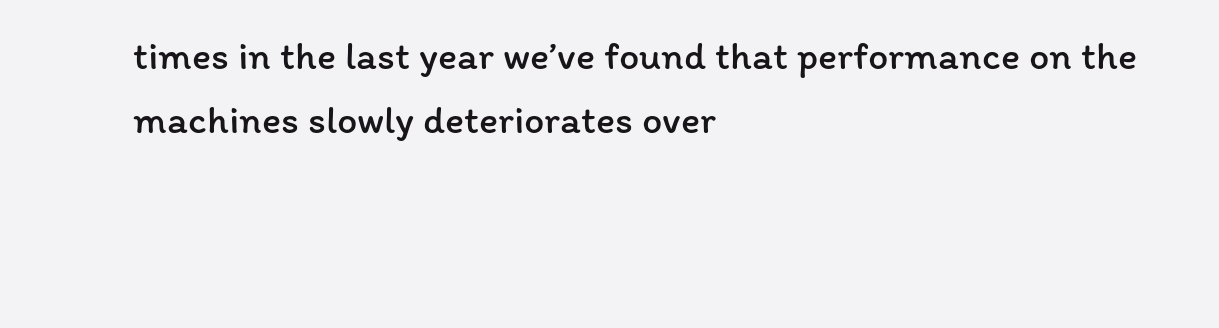times in the last year we’ve found that performance on the machines slowly deteriorates over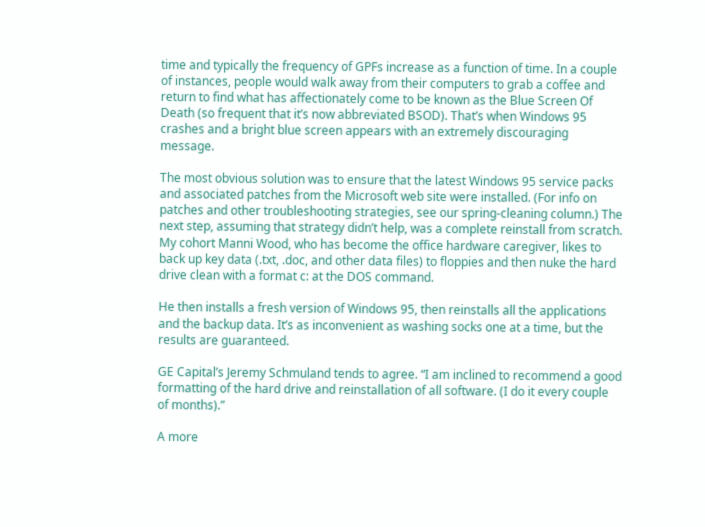time and typically the frequency of GPFs increase as a function of time. In a couple of instances, people would walk away from their computers to grab a coffee and return to find what has affectionately come to be known as the Blue Screen Of Death (so frequent that it’s now abbreviated BSOD). That’s when Windows 95 crashes and a bright blue screen appears with an extremely discouraging message.

The most obvious solution was to ensure that the latest Windows 95 service packs and associated patches from the Microsoft web site were installed. (For info on patches and other troubleshooting strategies, see our spring-cleaning column.) The next step, assuming that strategy didn’t help, was a complete reinstall from scratch. My cohort Manni Wood, who has become the office hardware caregiver, likes to back up key data (.txt, .doc, and other data files) to floppies and then nuke the hard drive clean with a format c: at the DOS command.

He then installs a fresh version of Windows 95, then reinstalls all the applications and the backup data. It’s as inconvenient as washing socks one at a time, but the results are guaranteed.

GE Capital’s Jeremy Schmuland tends to agree. “I am inclined to recommend a good formatting of the hard drive and reinstallation of all software. (I do it every couple of months).”

A more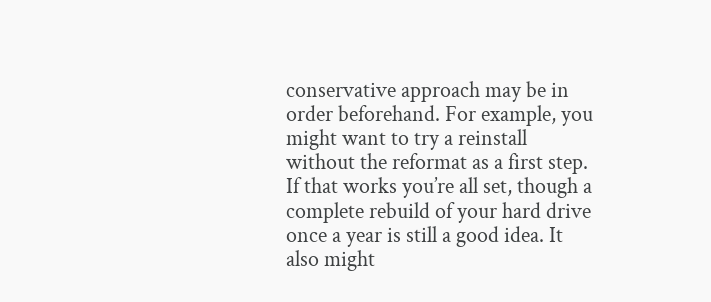conservative approach may be in order beforehand. For example, you might want to try a reinstall without the reformat as a first step. If that works you’re all set, though a complete rebuild of your hard drive once a year is still a good idea. It also might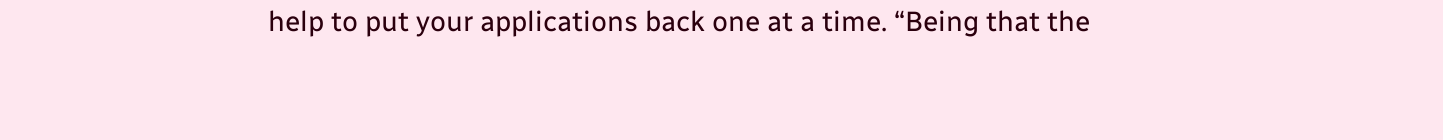help to put your applications back one at a time. “Being that the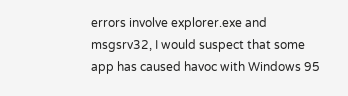errors involve explorer.exe and msgsrv32, I would suspect that some app has caused havoc with Windows 95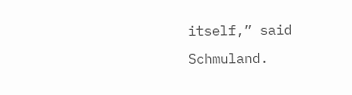itself,” said Schmuland.